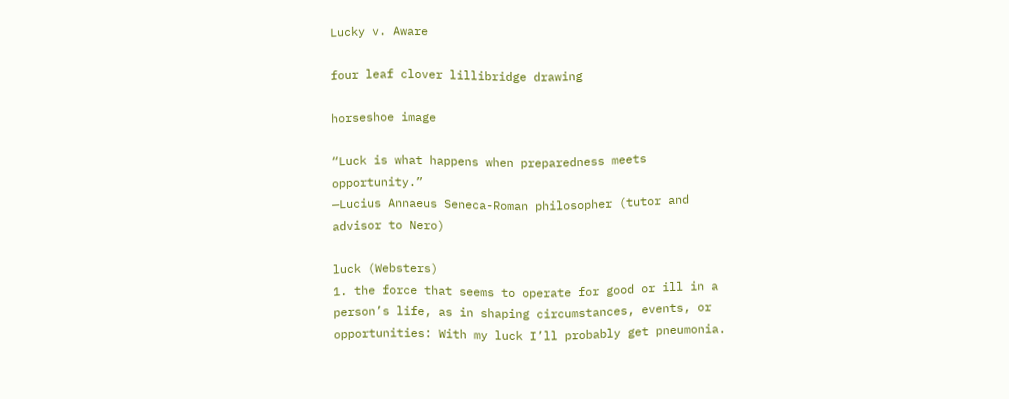Lucky v. Aware

four leaf clover lillibridge drawing

horseshoe image

“Luck is what happens when preparedness meets opportunity.”
—Lucius Annaeus Seneca-Roman philosopher (tutor and advisor to Nero)

luck (Websters)
1. the force that seems to operate for good or ill in a person’s life, as in shaping circumstances, events, or opportunities: With my luck I’ll probably get pneumonia.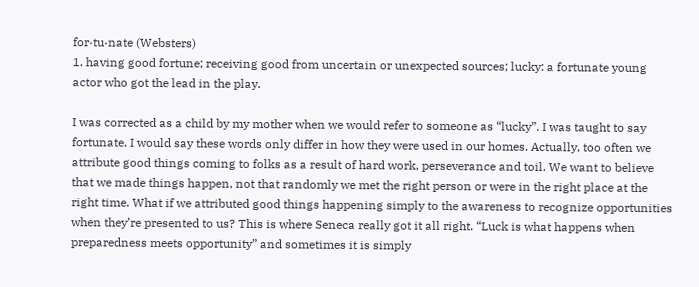for·tu·nate (Websters)
1. having good fortune; receiving good from uncertain or unexpected sources; lucky: a fortunate young actor who got the lead in the play.

I was corrected as a child by my mother when we would refer to someone as “lucky”. I was taught to say fortunate. I would say these words only differ in how they were used in our homes. Actually, too often we attribute good things coming to folks as a result of hard work, perseverance and toil. We want to believe that we made things happen, not that randomly we met the right person or were in the right place at the right time. What if we attributed good things happening simply to the awareness to recognize opportunities when they’re presented to us? This is where Seneca really got it all right. “Luck is what happens when preparedness meets opportunity” and sometimes it is simply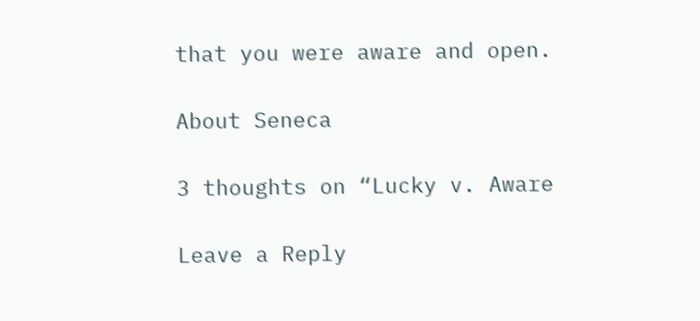that you were aware and open.

About Seneca

3 thoughts on “Lucky v. Aware

Leave a Reply